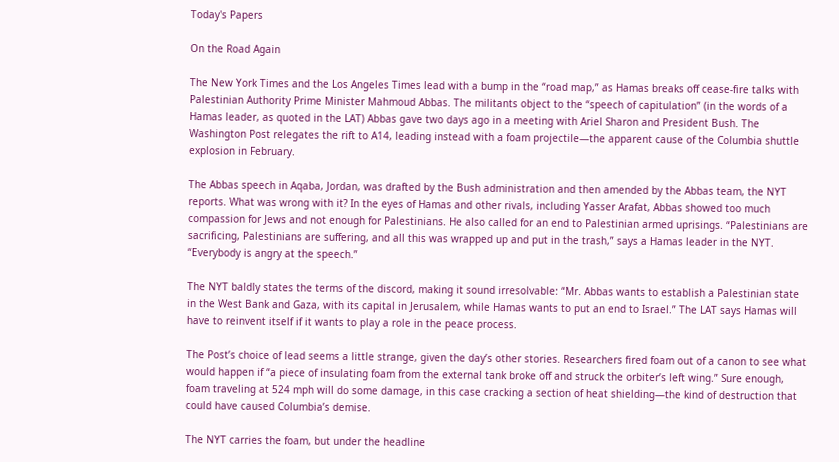Today's Papers

On the Road Again

The New York Times and the Los Angeles Times lead with a bump in the “road map,” as Hamas breaks off cease-fire talks with Palestinian Authority Prime Minister Mahmoud Abbas. The militants object to the “speech of capitulation” (in the words of a Hamas leader, as quoted in the LAT) Abbas gave two days ago in a meeting with Ariel Sharon and President Bush. The Washington Post relegates the rift to A14, leading instead with a foam projectile—the apparent cause of the Columbia shuttle explosion in February.

The Abbas speech in Aqaba, Jordan, was drafted by the Bush administration and then amended by the Abbas team, the NYT reports. What was wrong with it? In the eyes of Hamas and other rivals, including Yasser Arafat, Abbas showed too much compassion for Jews and not enough for Palestinians. He also called for an end to Palestinian armed uprisings. “Palestinians are sacrificing, Palestinians are suffering, and all this was wrapped up and put in the trash,” says a Hamas leader in the NYT. “Everybody is angry at the speech.”

The NYT baldly states the terms of the discord, making it sound irresolvable: “Mr. Abbas wants to establish a Palestinian state in the West Bank and Gaza, with its capital in Jerusalem, while Hamas wants to put an end to Israel.” The LAT says Hamas will have to reinvent itself if it wants to play a role in the peace process.

The Post’s choice of lead seems a little strange, given the day’s other stories. Researchers fired foam out of a canon to see what would happen if “a piece of insulating foam from the external tank broke off and struck the orbiter’s left wing.” Sure enough, foam traveling at 524 mph will do some damage, in this case cracking a section of heat shielding—the kind of destruction that could have caused Columbia’s demise.

The NYT carries the foam, but under the headline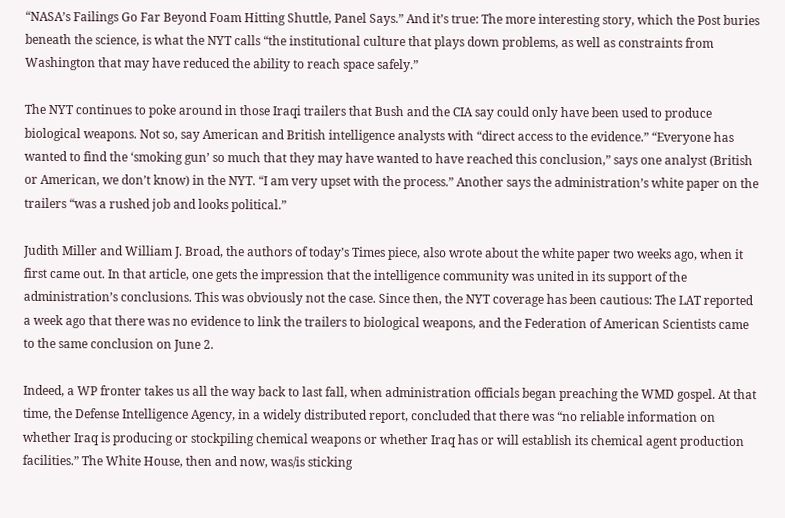“NASA’s Failings Go Far Beyond Foam Hitting Shuttle, Panel Says.” And it’s true: The more interesting story, which the Post buries beneath the science, is what the NYT calls “the institutional culture that plays down problems, as well as constraints from Washington that may have reduced the ability to reach space safely.”

The NYT continues to poke around in those Iraqi trailers that Bush and the CIA say could only have been used to produce biological weapons. Not so, say American and British intelligence analysts with “direct access to the evidence.” “Everyone has wanted to find the ‘smoking gun’ so much that they may have wanted to have reached this conclusion,” says one analyst (British or American, we don’t know) in the NYT. “I am very upset with the process.” Another says the administration’s white paper on the trailers “was a rushed job and looks political.”

Judith Miller and William J. Broad, the authors of today’s Times piece, also wrote about the white paper two weeks ago, when it first came out. In that article, one gets the impression that the intelligence community was united in its support of the administration’s conclusions. This was obviously not the case. Since then, the NYT coverage has been cautious: The LAT reported a week ago that there was no evidence to link the trailers to biological weapons, and the Federation of American Scientists came to the same conclusion on June 2.

Indeed, a WP fronter takes us all the way back to last fall, when administration officials began preaching the WMD gospel. At that time, the Defense Intelligence Agency, in a widely distributed report, concluded that there was “no reliable information on whether Iraq is producing or stockpiling chemical weapons or whether Iraq has or will establish its chemical agent production facilities.” The White House, then and now, was/is sticking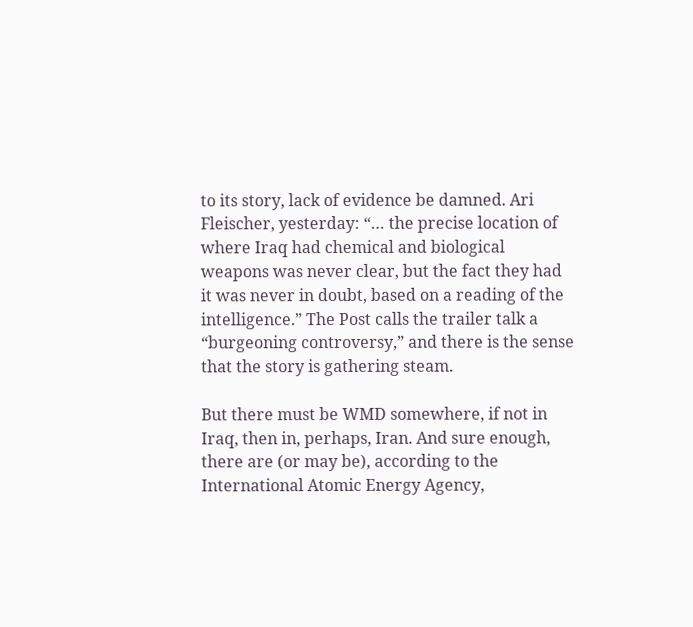to its story, lack of evidence be damned. Ari Fleischer, yesterday: “… the precise location of where Iraq had chemical and biological weapons was never clear, but the fact they had it was never in doubt, based on a reading of the intelligence.” The Post calls the trailer talk a “burgeoning controversy,” and there is the sense that the story is gathering steam.

But there must be WMD somewhere, if not in Iraq, then in, perhaps, Iran. And sure enough, there are (or may be), according to the International Atomic Energy Agency,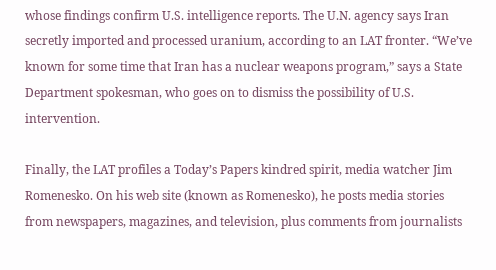whose findings confirm U.S. intelligence reports. The U.N. agency says Iran secretly imported and processed uranium, according to an LAT fronter. “We’ve known for some time that Iran has a nuclear weapons program,” says a State Department spokesman, who goes on to dismiss the possibility of U.S. intervention.

Finally, the LAT profiles a Today’s Papers kindred spirit, media watcher Jim Romenesko. On his web site (known as Romenesko), he posts media stories from newspapers, magazines, and television, plus comments from journalists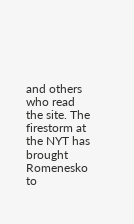and others who read the site. The firestorm at the NYT has brought Romenesko to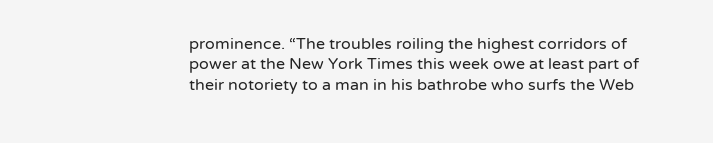prominence. “The troubles roiling the highest corridors of power at the New York Times this week owe at least part of their notoriety to a man in his bathrobe who surfs the Web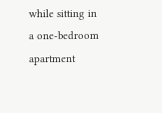while sitting in a one-bedroom apartment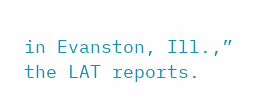in Evanston, Ill.,” the LAT reports.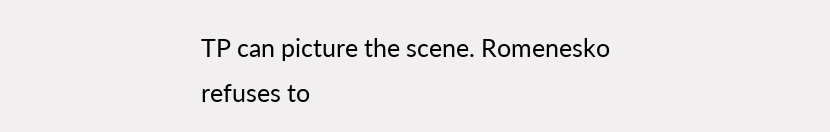TP can picture the scene. Romenesko refuses to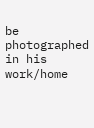be photographed in his work/home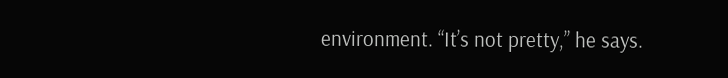environment. “It’s not pretty,” he says.